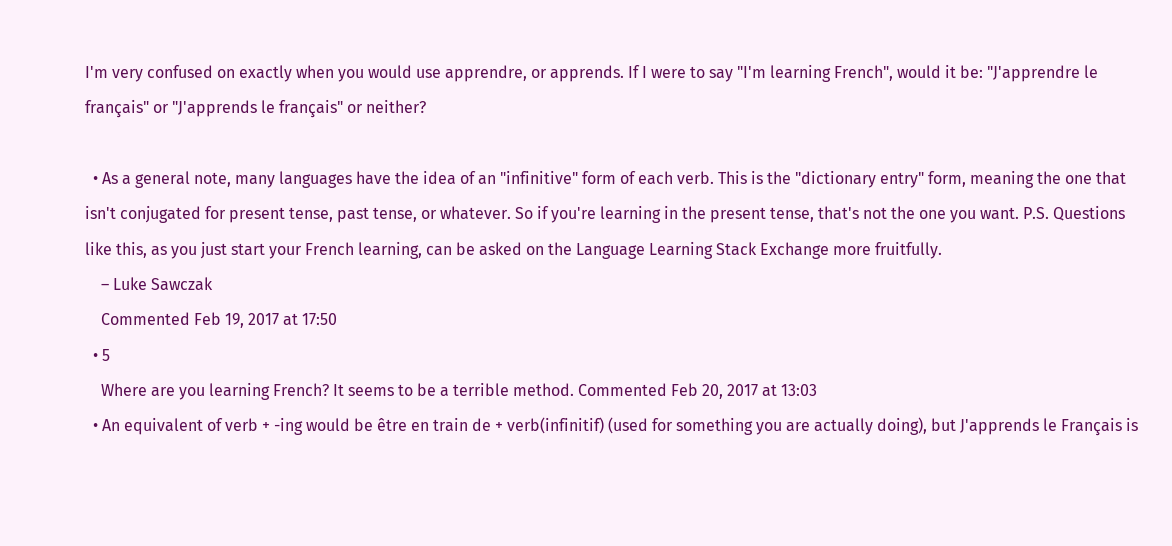I'm very confused on exactly when you would use apprendre, or apprends. If I were to say "I'm learning French", would it be: "J'apprendre le français" or "J'apprends le français" or neither?

  • As a general note, many languages have the idea of an "infinitive" form of each verb. This is the "dictionary entry" form, meaning the one that isn't conjugated for present tense, past tense, or whatever. So if you're learning in the present tense, that's not the one you want. P.S. Questions like this, as you just start your French learning, can be asked on the Language Learning Stack Exchange more fruitfully.
    – Luke Sawczak
    Commented Feb 19, 2017 at 17:50
  • 5
    Where are you learning French? It seems to be a terrible method. Commented Feb 20, 2017 at 13:03
  • An equivalent of verb + -ing would be être en train de + verb(infinitif) (used for something you are actually doing), but J'apprends le Français is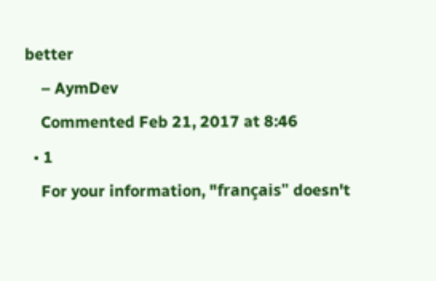better
    – AymDev
    Commented Feb 21, 2017 at 8:46
  • 1
    For your information, "français" doesn't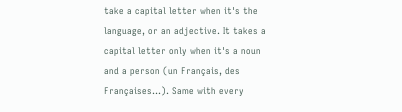take a capital letter when it's the language, or an adjective. It takes a capital letter only when it's a noun and a person (un Français, des Françaises...). Same with every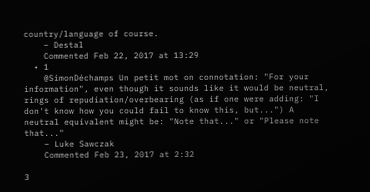country/language of course.
    – Destal
    Commented Feb 22, 2017 at 13:29
  • 1
    @SimonDéchamps Un petit mot on connotation: "For your information", even though it sounds like it would be neutral, rings of repudiation/overbearing (as if one were adding: "I don't know how you could fail to know this, but...") A neutral equivalent might be: "Note that..." or "Please note that..."
    – Luke Sawczak
    Commented Feb 23, 2017 at 2:32

3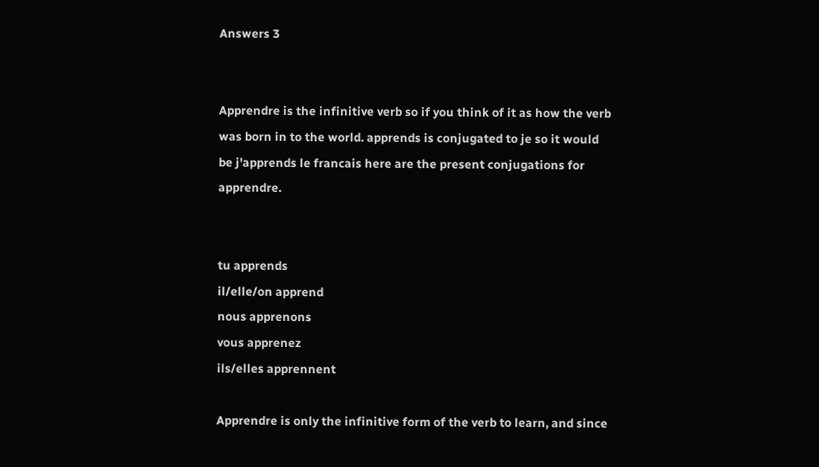Answers 3


Apprendre is the infinitive verb so if you think of it as how the verb was born in to the world. apprends is conjugated to je so it would be j'apprends le francais here are the present conjugations for apprendre.


tu apprends
il/elle/on apprend
nous apprenons
vous apprenez
ils/elles apprennent

Apprendre is only the infinitive form of the verb to learn, and since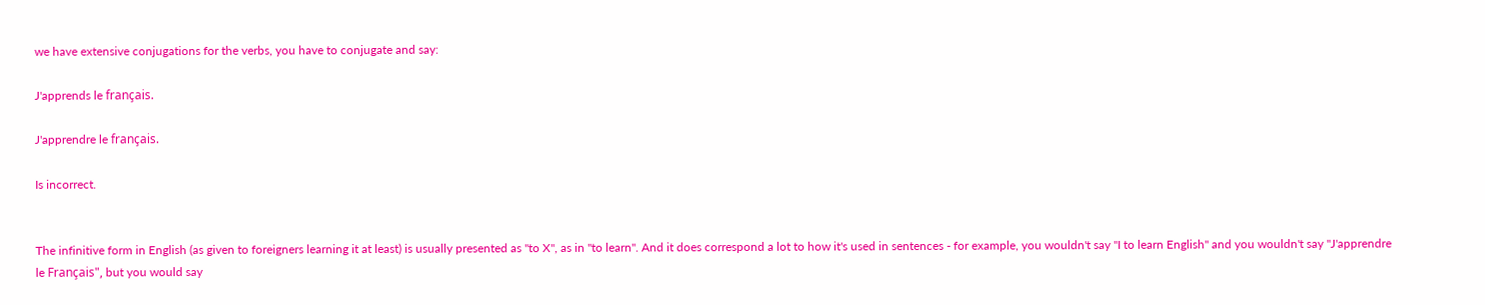we have extensive conjugations for the verbs, you have to conjugate and say:

J'apprends le français.

J'apprendre le français.

Is incorrect.


The infinitive form in English (as given to foreigners learning it at least) is usually presented as "to X", as in "to learn". And it does correspond a lot to how it's used in sentences - for example, you wouldn't say "I to learn English" and you wouldn't say "J'apprendre le Français", but you would say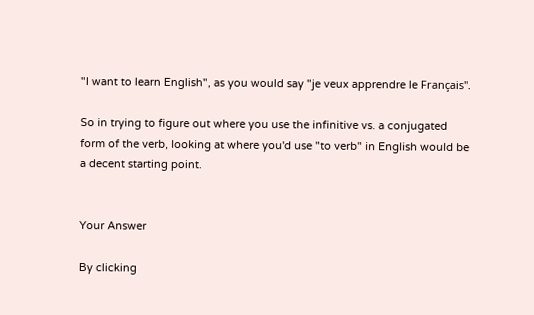"I want to learn English", as you would say "je veux apprendre le Français".

So in trying to figure out where you use the infinitive vs. a conjugated form of the verb, looking at where you'd use "to verb" in English would be a decent starting point.


Your Answer

By clicking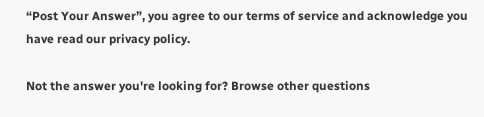“Post Your Answer”, you agree to our terms of service and acknowledge you have read our privacy policy.

Not the answer you're looking for? Browse other questions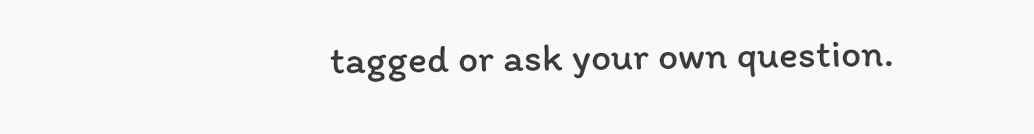tagged or ask your own question.